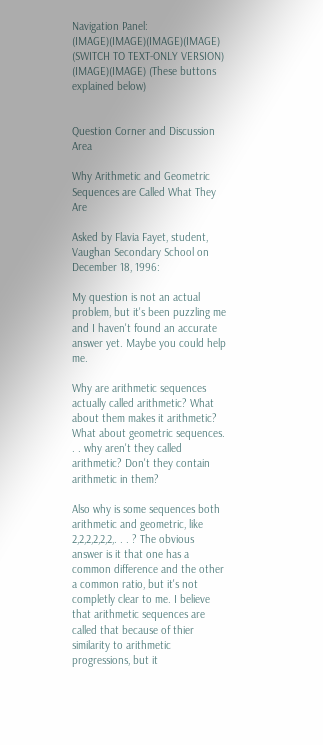Navigation Panel: (IMAGE)(IMAGE)(IMAGE)(IMAGE) (SWITCH TO TEXT-ONLY VERSION) (IMAGE)(IMAGE) (These buttons explained below)


Question Corner and Discussion Area

Why Arithmetic and Geometric Sequences are Called What They Are

Asked by Flavia Fayet, student, Vaughan Secondary School on December 18, 1996:

My question is not an actual problem, but it's been puzzling me and I haven't found an accurate answer yet. Maybe you could help me.

Why are arithmetic sequences actually called arithmetic? What about them makes it arithmetic? What about geometric sequences. . . why aren't they called arithmetic? Don't they contain arithmetic in them?

Also why is some sequences both arithmetic and geometric, like 2,2,2,2,2,2,. . . ? The obvious answer is it that one has a common difference and the other a common ratio, but it's not completly clear to me. I believe that arithmetic sequences are called that because of thier similarity to arithmetic progressions, but it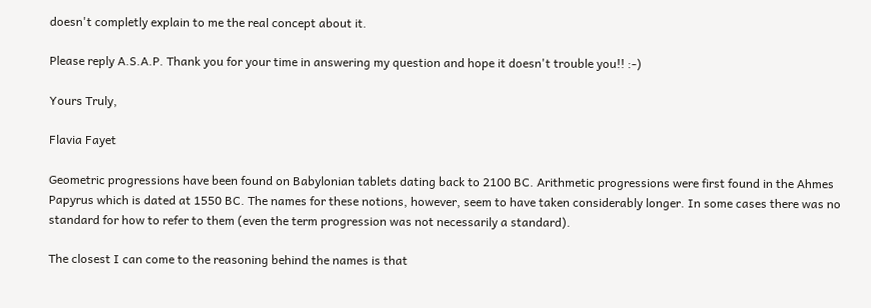doesn't completly explain to me the real concept about it.

Please reply A.S.A.P. Thank you for your time in answering my question and hope it doesn't trouble you!! :-)

Yours Truly,

Flavia Fayet

Geometric progressions have been found on Babylonian tablets dating back to 2100 BC. Arithmetic progressions were first found in the Ahmes Papyrus which is dated at 1550 BC. The names for these notions, however, seem to have taken considerably longer. In some cases there was no standard for how to refer to them (even the term progression was not necessarily a standard).

The closest I can come to the reasoning behind the names is that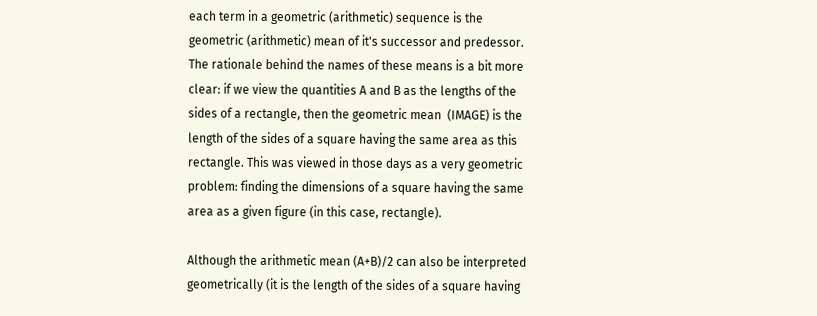each term in a geometric (arithmetic) sequence is the geometric (arithmetic) mean of it's successor and predessor. The rationale behind the names of these means is a bit more clear: if we view the quantities A and B as the lengths of the sides of a rectangle, then the geometric mean  (IMAGE) is the length of the sides of a square having the same area as this rectangle. This was viewed in those days as a very geometric problem: finding the dimensions of a square having the same area as a given figure (in this case, rectangle).

Although the arithmetic mean (A+B)/2 can also be interpreted geometrically (it is the length of the sides of a square having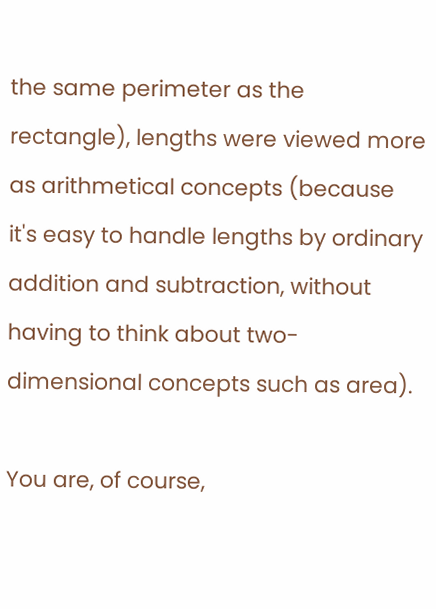the same perimeter as the rectangle), lengths were viewed more as arithmetical concepts (because it's easy to handle lengths by ordinary addition and subtraction, without having to think about two-dimensional concepts such as area).

You are, of course,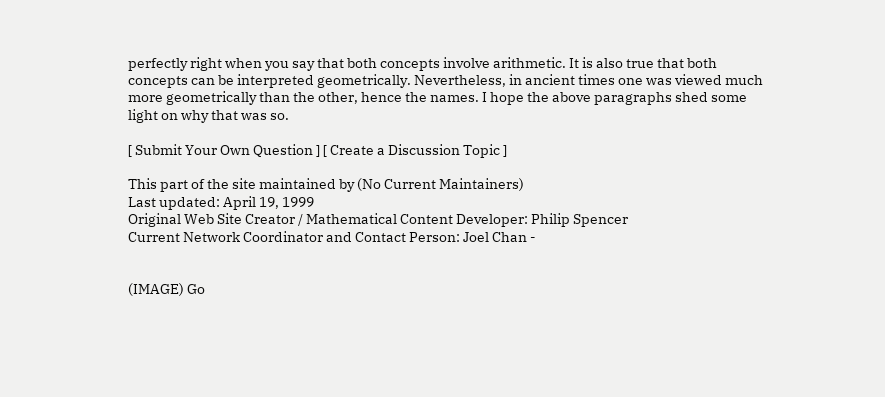perfectly right when you say that both concepts involve arithmetic. It is also true that both concepts can be interpreted geometrically. Nevertheless, in ancient times one was viewed much more geometrically than the other, hence the names. I hope the above paragraphs shed some light on why that was so.

[ Submit Your Own Question ] [ Create a Discussion Topic ]

This part of the site maintained by (No Current Maintainers)
Last updated: April 19, 1999
Original Web Site Creator / Mathematical Content Developer: Philip Spencer
Current Network Coordinator and Contact Person: Joel Chan -


(IMAGE) Go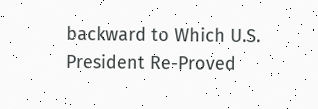backward to Which U.S. President Re-Proved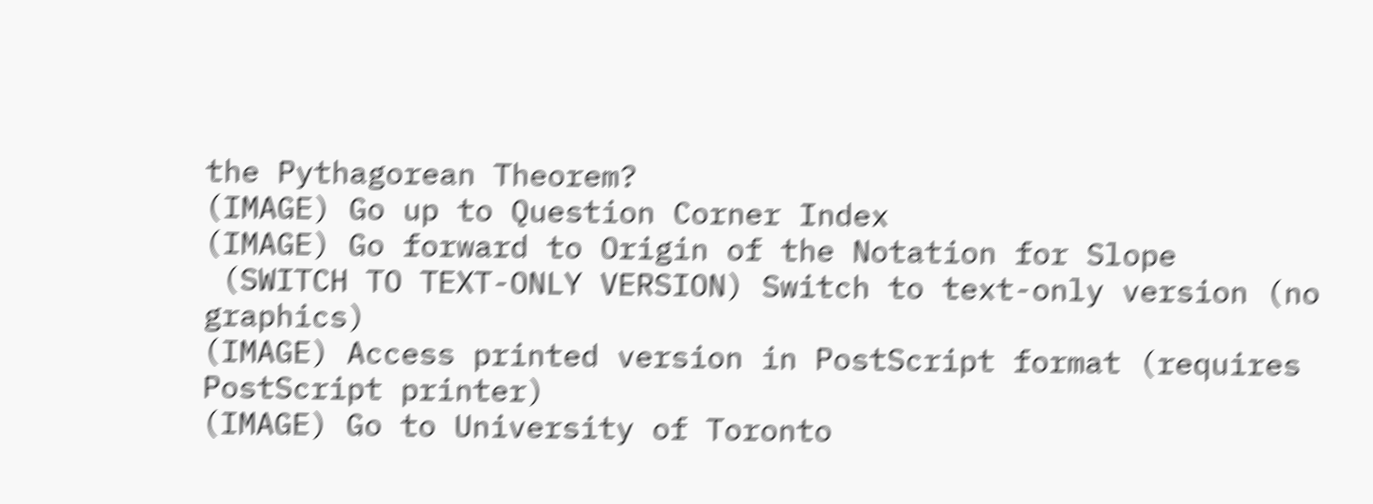the Pythagorean Theorem?
(IMAGE) Go up to Question Corner Index
(IMAGE) Go forward to Origin of the Notation for Slope
 (SWITCH TO TEXT-ONLY VERSION) Switch to text-only version (no graphics)
(IMAGE) Access printed version in PostScript format (requires PostScript printer)
(IMAGE) Go to University of Toronto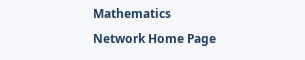Mathematics Network Home Page